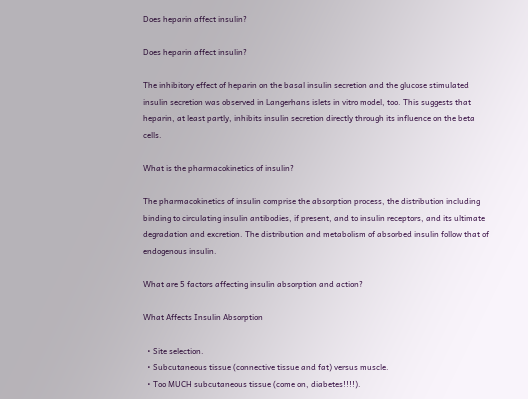Does heparin affect insulin?

Does heparin affect insulin?

The inhibitory effect of heparin on the basal insulin secretion and the glucose stimulated insulin secretion was observed in Langerhans islets in vitro model, too. This suggests that heparin, at least partly, inhibits insulin secretion directly through its influence on the beta cells.

What is the pharmacokinetics of insulin?

The pharmacokinetics of insulin comprise the absorption process, the distribution including binding to circulating insulin antibodies, if present, and to insulin receptors, and its ultimate degradation and excretion. The distribution and metabolism of absorbed insulin follow that of endogenous insulin.

What are 5 factors affecting insulin absorption and action?

What Affects Insulin Absorption

  • Site selection.
  • Subcutaneous tissue (connective tissue and fat) versus muscle.
  • Too MUCH subcutaneous tissue (come on, diabetes!!!!).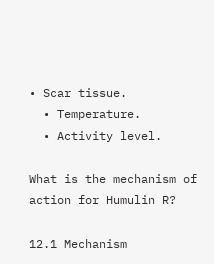• Scar tissue.
  • Temperature.
  • Activity level.

What is the mechanism of action for Humulin R?

12.1 Mechanism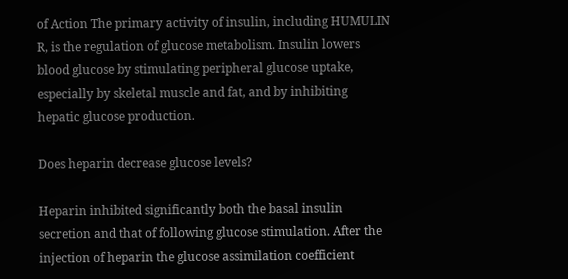of Action The primary activity of insulin, including HUMULIN R, is the regulation of glucose metabolism. Insulin lowers blood glucose by stimulating peripheral glucose uptake, especially by skeletal muscle and fat, and by inhibiting hepatic glucose production.

Does heparin decrease glucose levels?

Heparin inhibited significantly both the basal insulin secretion and that of following glucose stimulation. After the injection of heparin the glucose assimilation coefficient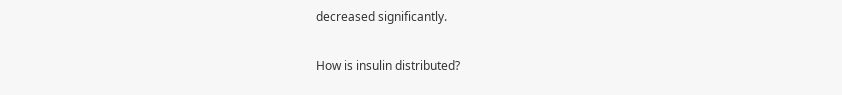decreased significantly.

How is insulin distributed?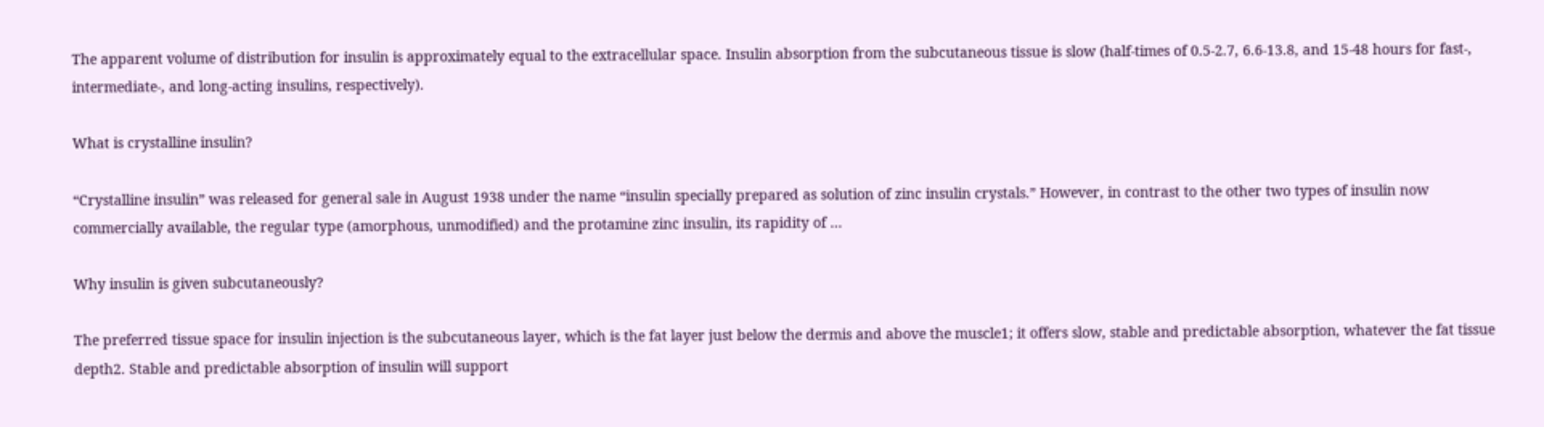The apparent volume of distribution for insulin is approximately equal to the extracellular space. Insulin absorption from the subcutaneous tissue is slow (half-times of 0.5-2.7, 6.6-13.8, and 15-48 hours for fast-, intermediate-, and long-acting insulins, respectively).

What is crystalline insulin?

“Crystalline insulin” was released for general sale in August 1938 under the name “insulin specially prepared as solution of zinc insulin crystals.” However, in contrast to the other two types of insulin now commercially available, the regular type (amorphous, unmodified) and the protamine zinc insulin, its rapidity of …

Why insulin is given subcutaneously?

The preferred tissue space for insulin injection is the subcutaneous layer, which is the fat layer just below the dermis and above the muscle1; it offers slow, stable and predictable absorption, whatever the fat tissue depth2. Stable and predictable absorption of insulin will support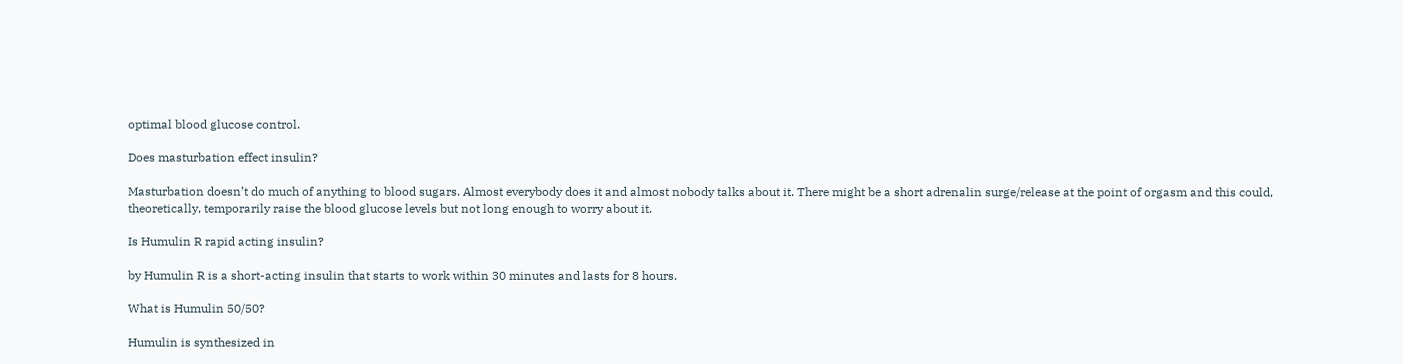optimal blood glucose control.

Does masturbation effect insulin?

Masturbation doesn’t do much of anything to blood sugars. Almost everybody does it and almost nobody talks about it. There might be a short adrenalin surge/release at the point of orgasm and this could, theoretically, temporarily raise the blood glucose levels but not long enough to worry about it.

Is Humulin R rapid acting insulin?

by Humulin R is a short-acting insulin that starts to work within 30 minutes and lasts for 8 hours.

What is Humulin 50/50?

Humulin is synthesized in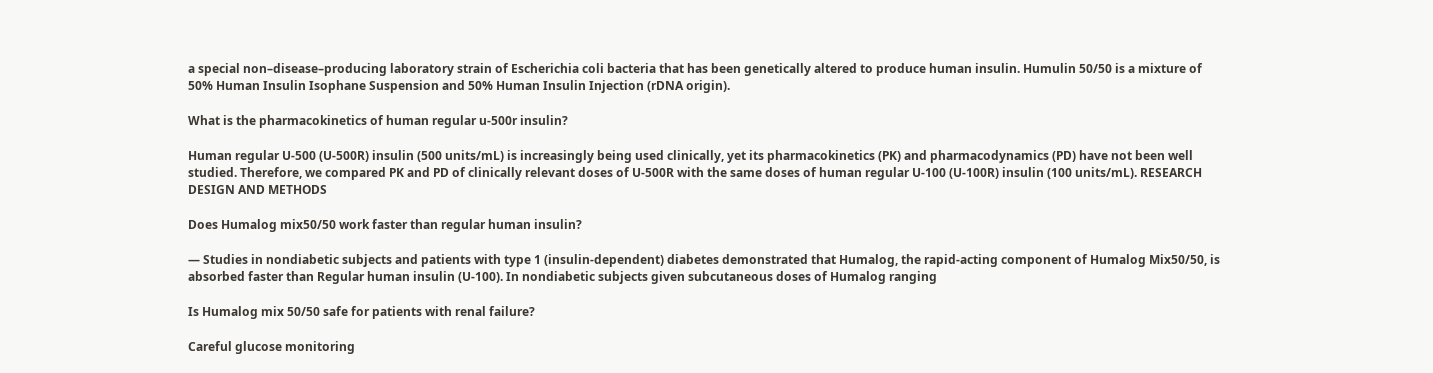a special non–disease–producing laboratory strain of Escherichia coli bacteria that has been genetically altered to produce human insulin. Humulin 50/50 is a mixture of 50% Human Insulin Isophane Suspension and 50% Human Insulin Injection (rDNA origin).

What is the pharmacokinetics of human regular u-500r insulin?

Human regular U-500 (U-500R) insulin (500 units/mL) is increasingly being used clinically, yet its pharmacokinetics (PK) and pharmacodynamics (PD) have not been well studied. Therefore, we compared PK and PD of clinically relevant doses of U-500R with the same doses of human regular U-100 (U-100R) insulin (100 units/mL). RESEARCH DESIGN AND METHODS

Does Humalog mix50/50 work faster than regular human insulin?

— Studies in nondiabetic subjects and patients with type 1 (insulin-dependent) diabetes demonstrated that Humalog, the rapid-acting component of Humalog Mix50/50, is absorbed faster than Regular human insulin (U-100). In nondiabetic subjects given subcutaneous doses of Humalog ranging

Is Humalog mix 50/50 safe for patients with renal failure?

Careful glucose monitoring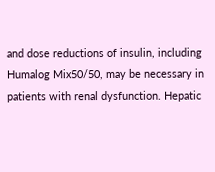and dose reductions of insulin, including Humalog Mix50/50, may be necessary in patients with renal dysfunction. Hepatic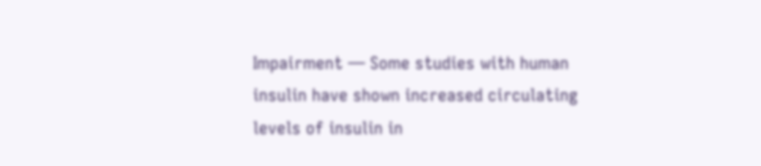Impairment — Some studies with human insulin have shown increased circulating levels of insulin in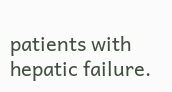patients with hepatic failure.